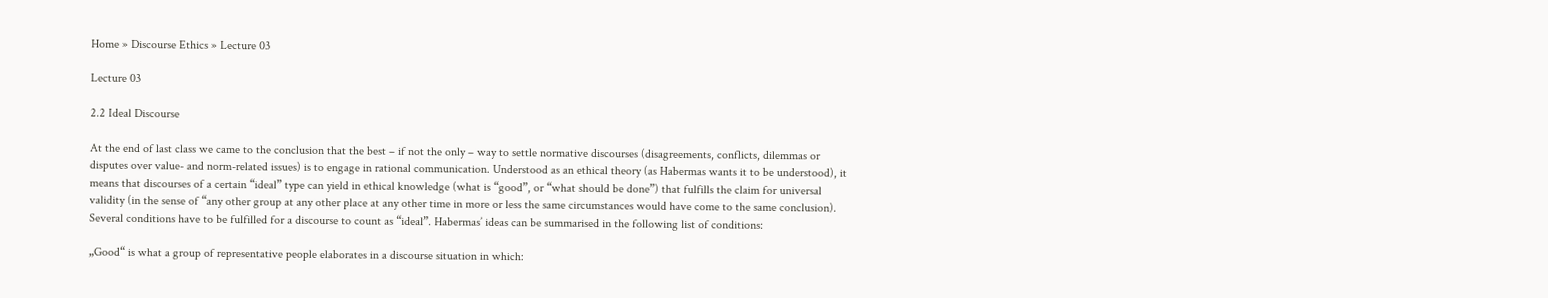Home » Discourse Ethics » Lecture 03

Lecture 03

2.2 Ideal Discourse

At the end of last class we came to the conclusion that the best – if not the only – way to settle normative discourses (disagreements, conflicts, dilemmas or disputes over value- and norm-related issues) is to engage in rational communication. Understood as an ethical theory (as Habermas wants it to be understood), it means that discourses of a certain “ideal” type can yield in ethical knowledge (what is “good”, or “what should be done”) that fulfills the claim for universal validity (in the sense of “any other group at any other place at any other time in more or less the same circumstances would have come to the same conclusion). Several conditions have to be fulfilled for a discourse to count as “ideal”. Habermas’ ideas can be summarised in the following list of conditions:

„Good“ is what a group of representative people elaborates in a discourse situation in which: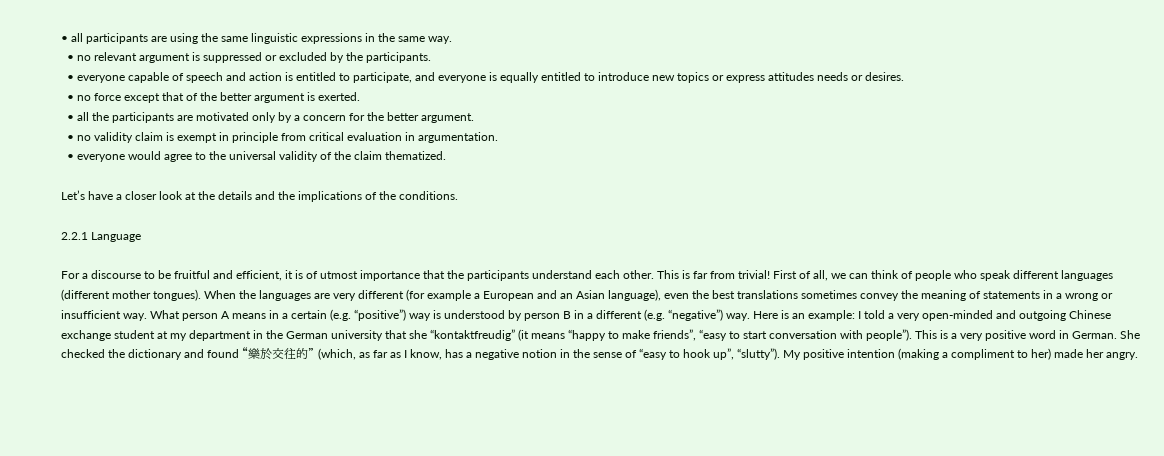• all participants are using the same linguistic expressions in the same way.
  • no relevant argument is suppressed or excluded by the participants.
  • everyone capable of speech and action is entitled to participate, and everyone is equally entitled to introduce new topics or express attitudes needs or desires.
  • no force except that of the better argument is exerted.
  • all the participants are motivated only by a concern for the better argument.
  • no validity claim is exempt in principle from critical evaluation in argumentation.
  • everyone would agree to the universal validity of the claim thematized.

Let’s have a closer look at the details and the implications of the conditions.

2.2.1 Language

For a discourse to be fruitful and efficient, it is of utmost importance that the participants understand each other. This is far from trivial! First of all, we can think of people who speak different languages (different mother tongues). When the languages are very different (for example a European and an Asian language), even the best translations sometimes convey the meaning of statements in a wrong or insufficient way. What person A means in a certain (e.g. “positive”) way is understood by person B in a different (e.g. “negative”) way. Here is an example: I told a very open-minded and outgoing Chinese exchange student at my department in the German university that she “kontaktfreudig” (it means “happy to make friends”, “easy to start conversation with people”). This is a very positive word in German. She checked the dictionary and found “樂於交往的” (which, as far as I know, has a negative notion in the sense of “easy to hook up”, “slutty”). My positive intention (making a compliment to her) made her angry.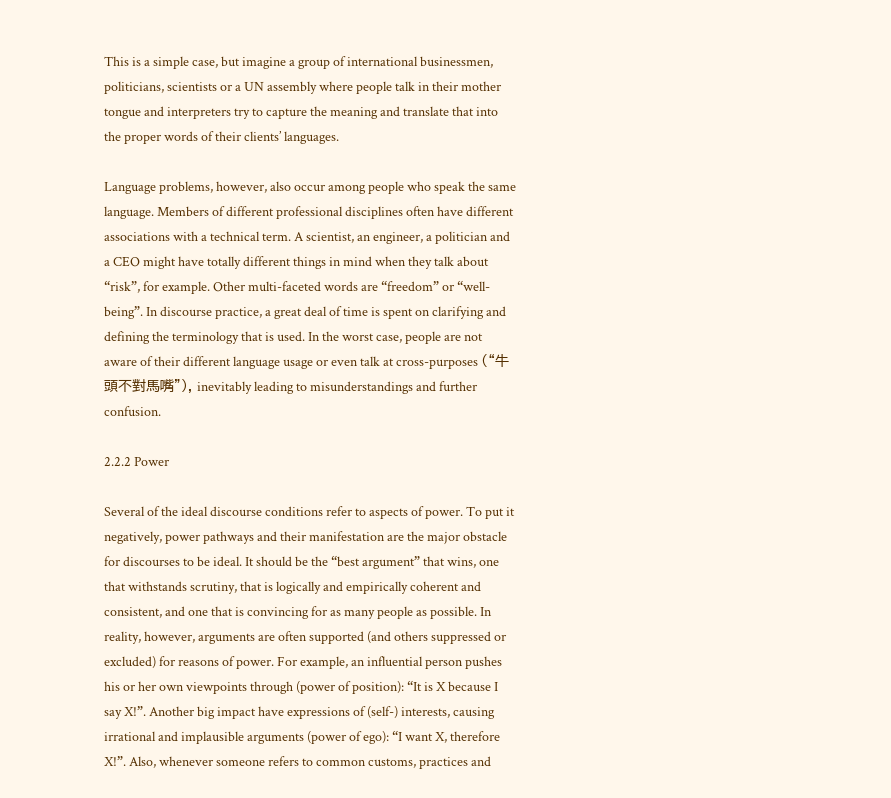This is a simple case, but imagine a group of international businessmen, politicians, scientists or a UN assembly where people talk in their mother tongue and interpreters try to capture the meaning and translate that into the proper words of their clients’ languages.

Language problems, however, also occur among people who speak the same language. Members of different professional disciplines often have different associations with a technical term. A scientist, an engineer, a politician and a CEO might have totally different things in mind when they talk about “risk”, for example. Other multi-faceted words are “freedom” or “well-being”. In discourse practice, a great deal of time is spent on clarifying and defining the terminology that is used. In the worst case, people are not aware of their different language usage or even talk at cross-purposes (“牛頭不對馬嘴”), inevitably leading to misunderstandings and further confusion.

2.2.2 Power

Several of the ideal discourse conditions refer to aspects of power. To put it negatively, power pathways and their manifestation are the major obstacle for discourses to be ideal. It should be the “best argument” that wins, one that withstands scrutiny, that is logically and empirically coherent and consistent, and one that is convincing for as many people as possible. In reality, however, arguments are often supported (and others suppressed or excluded) for reasons of power. For example, an influential person pushes his or her own viewpoints through (power of position): “It is X because I say X!”. Another big impact have expressions of (self-) interests, causing irrational and implausible arguments (power of ego): “I want X, therefore X!”. Also, whenever someone refers to common customs, practices and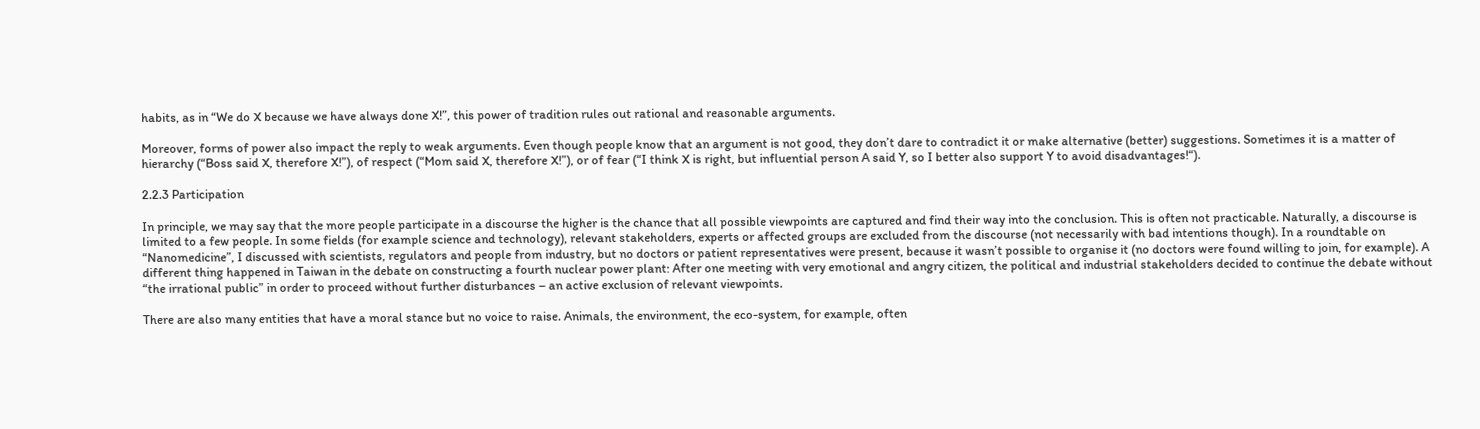habits, as in “We do X because we have always done X!”, this power of tradition rules out rational and reasonable arguments.

Moreover, forms of power also impact the reply to weak arguments. Even though people know that an argument is not good, they don’t dare to contradict it or make alternative (better) suggestions. Sometimes it is a matter of hierarchy (“Boss said X, therefore X!”), of respect (“Mom said X, therefore X!”), or of fear (“I think X is right, but influential person A said Y, so I better also support Y to avoid disadvantages!“).

2.2.3 Participation

In principle, we may say that the more people participate in a discourse the higher is the chance that all possible viewpoints are captured and find their way into the conclusion. This is often not practicable. Naturally, a discourse is limited to a few people. In some fields (for example science and technology), relevant stakeholders, experts or affected groups are excluded from the discourse (not necessarily with bad intentions though). In a roundtable on “Nanomedicine”, I discussed with scientists, regulators and people from industry, but no doctors or patient representatives were present, because it wasn’t possible to organise it (no doctors were found willing to join, for example). A different thing happened in Taiwan in the debate on constructing a fourth nuclear power plant: After one meeting with very emotional and angry citizen, the political and industrial stakeholders decided to continue the debate without “the irrational public” in order to proceed without further disturbances – an active exclusion of relevant viewpoints.

There are also many entities that have a moral stance but no voice to raise. Animals, the environment, the eco-system, for example, often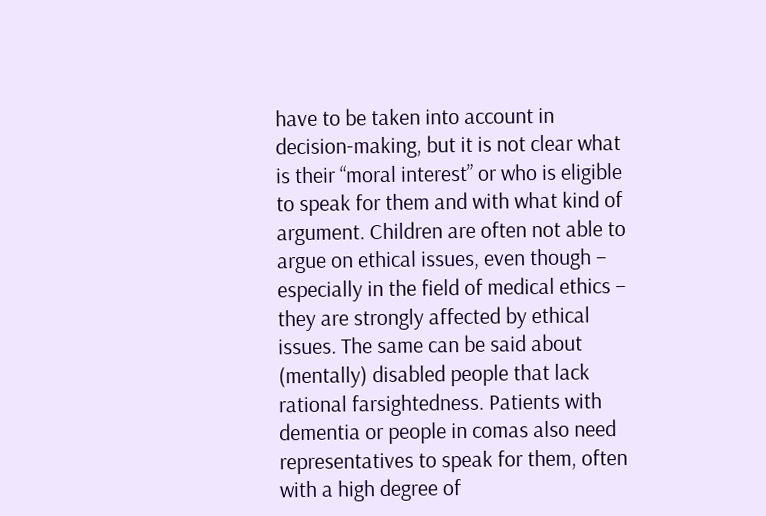have to be taken into account in decision-making, but it is not clear what is their “moral interest” or who is eligible to speak for them and with what kind of argument. Children are often not able to argue on ethical issues, even though – especially in the field of medical ethics – they are strongly affected by ethical issues. The same can be said about (mentally) disabled people that lack rational farsightedness. Patients with dementia or people in comas also need representatives to speak for them, often with a high degree of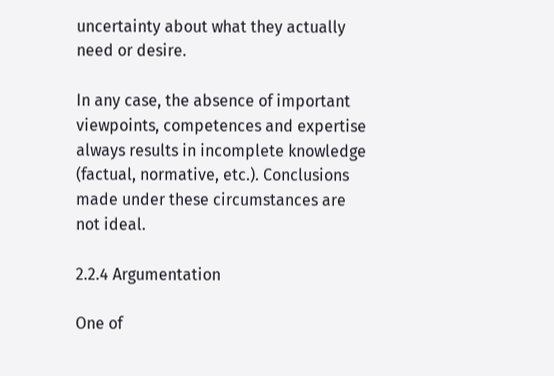uncertainty about what they actually need or desire.

In any case, the absence of important viewpoints, competences and expertise always results in incomplete knowledge (factual, normative, etc.). Conclusions made under these circumstances are not ideal.

2.2.4 Argumentation

One of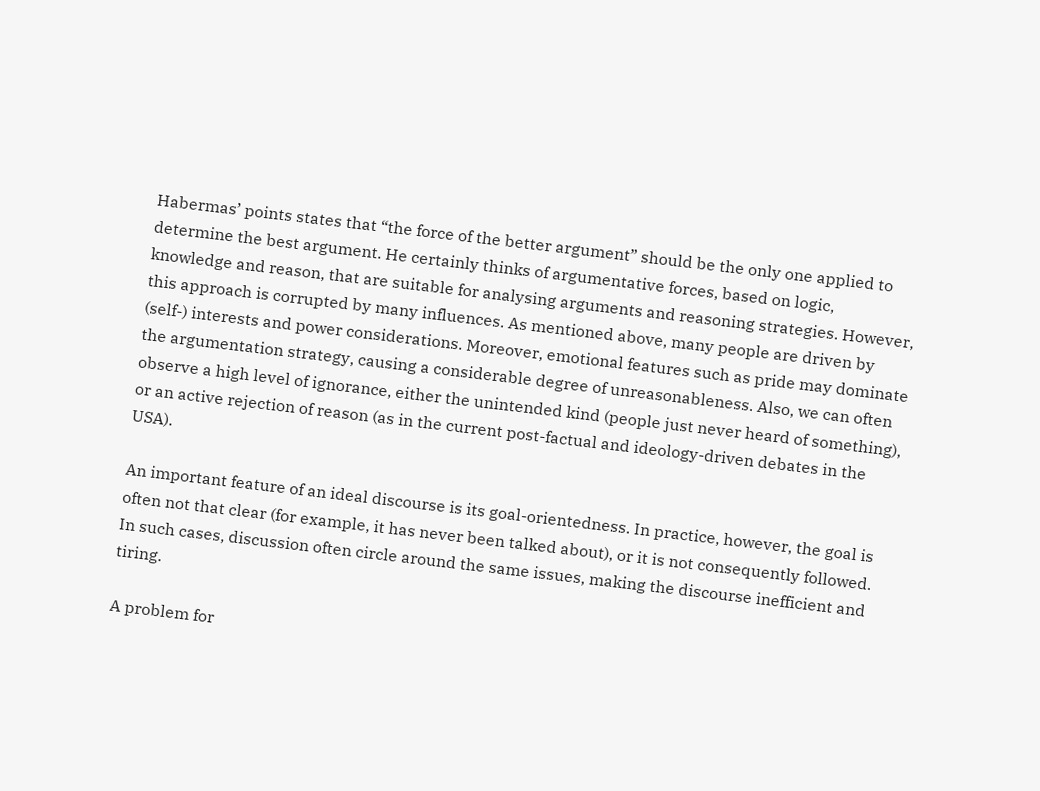Habermas’ points states that “the force of the better argument” should be the only one applied to determine the best argument. He certainly thinks of argumentative forces, based on logic, knowledge and reason, that are suitable for analysing arguments and reasoning strategies. However, this approach is corrupted by many influences. As mentioned above, many people are driven by (self-) interests and power considerations. Moreover, emotional features such as pride may dominate the argumentation strategy, causing a considerable degree of unreasonableness. Also, we can often observe a high level of ignorance, either the unintended kind (people just never heard of something), or an active rejection of reason (as in the current post-factual and ideology-driven debates in the USA).

An important feature of an ideal discourse is its goal-orientedness. In practice, however, the goal is often not that clear (for example, it has never been talked about), or it is not consequently followed. In such cases, discussion often circle around the same issues, making the discourse inefficient and tiring.

A problem for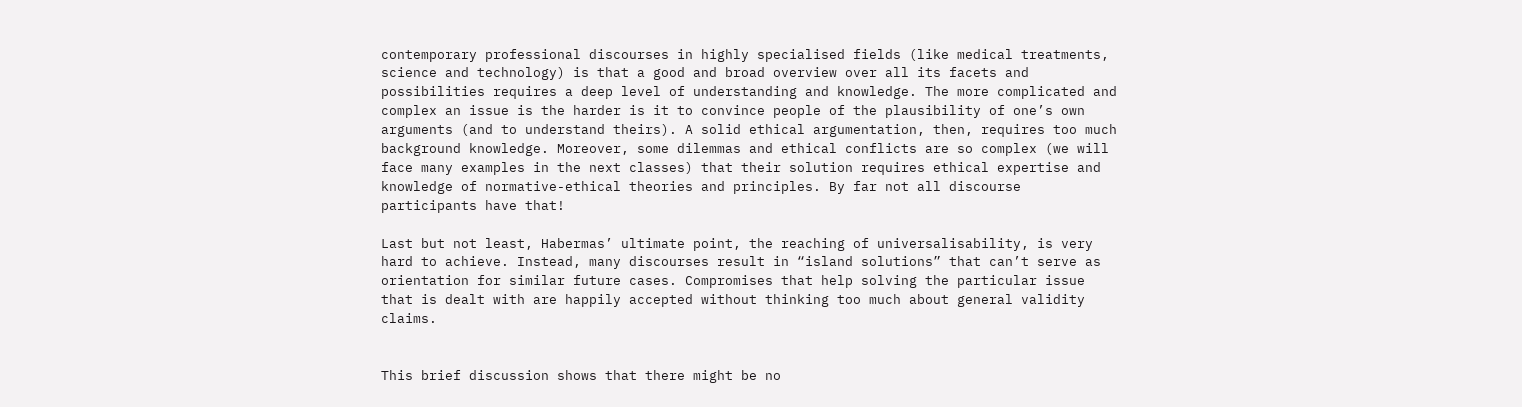contemporary professional discourses in highly specialised fields (like medical treatments, science and technology) is that a good and broad overview over all its facets and possibilities requires a deep level of understanding and knowledge. The more complicated and complex an issue is the harder is it to convince people of the plausibility of one’s own arguments (and to understand theirs). A solid ethical argumentation, then, requires too much background knowledge. Moreover, some dilemmas and ethical conflicts are so complex (we will face many examples in the next classes) that their solution requires ethical expertise and knowledge of normative-ethical theories and principles. By far not all discourse participants have that!

Last but not least, Habermas’ ultimate point, the reaching of universalisability, is very hard to achieve. Instead, many discourses result in “island solutions” that can’t serve as orientation for similar future cases. Compromises that help solving the particular issue that is dealt with are happily accepted without thinking too much about general validity claims.


This brief discussion shows that there might be no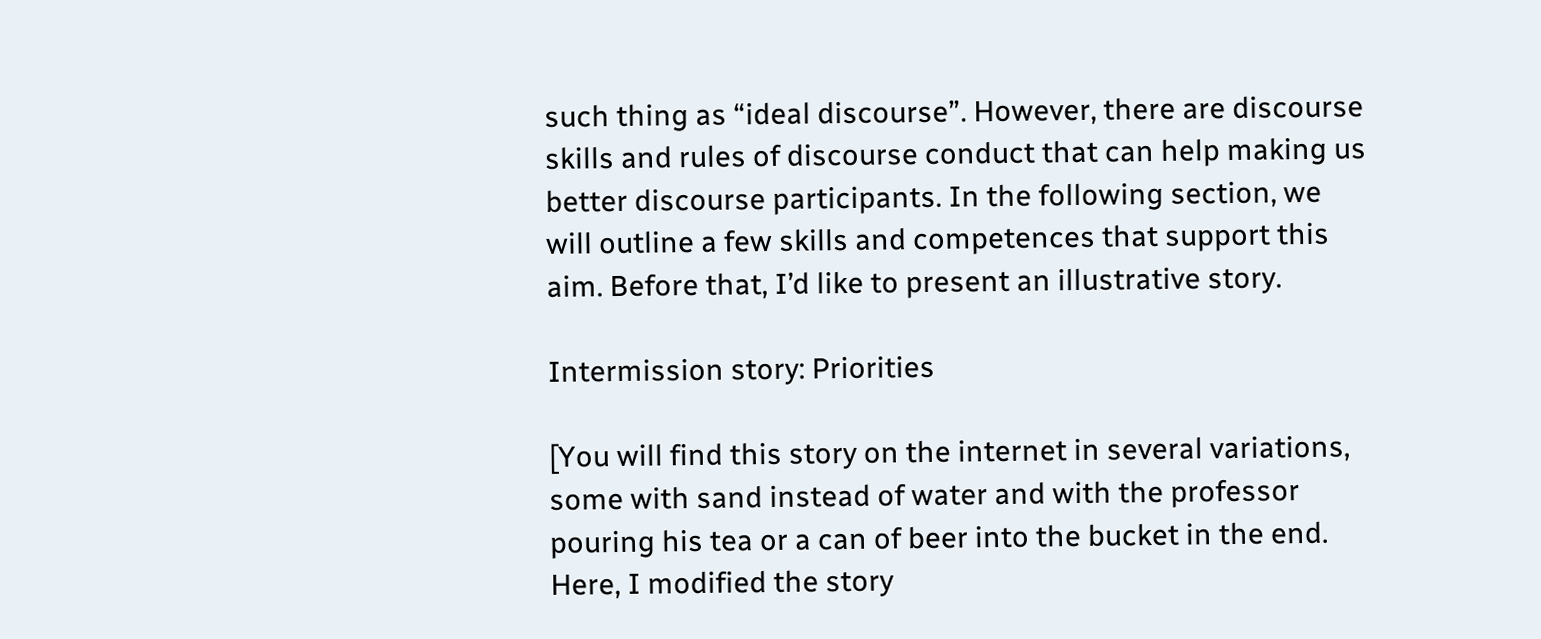such thing as “ideal discourse”. However, there are discourse skills and rules of discourse conduct that can help making us better discourse participants. In the following section, we will outline a few skills and competences that support this aim. Before that, I’d like to present an illustrative story.

Intermission story: Priorities

[You will find this story on the internet in several variations, some with sand instead of water and with the professor pouring his tea or a can of beer into the bucket in the end. Here, I modified the story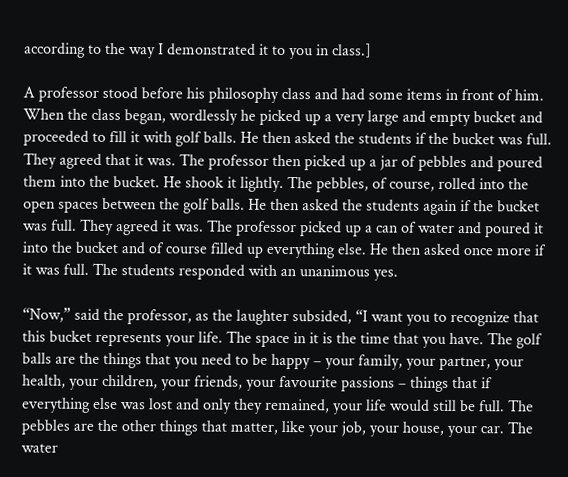according to the way I demonstrated it to you in class.]

A professor stood before his philosophy class and had some items in front of him. When the class began, wordlessly he picked up a very large and empty bucket and proceeded to fill it with golf balls. He then asked the students if the bucket was full. They agreed that it was. The professor then picked up a jar of pebbles and poured them into the bucket. He shook it lightly. The pebbles, of course, rolled into the open spaces between the golf balls. He then asked the students again if the bucket was full. They agreed it was. The professor picked up a can of water and poured it into the bucket and of course filled up everything else. He then asked once more if it was full. The students responded with an unanimous yes.

“Now,” said the professor, as the laughter subsided, “I want you to recognize that this bucket represents your life. The space in it is the time that you have. The golf balls are the things that you need to be happy – your family, your partner, your health, your children, your friends, your favourite passions – things that if everything else was lost and only they remained, your life would still be full. The pebbles are the other things that matter, like your job, your house, your car. The water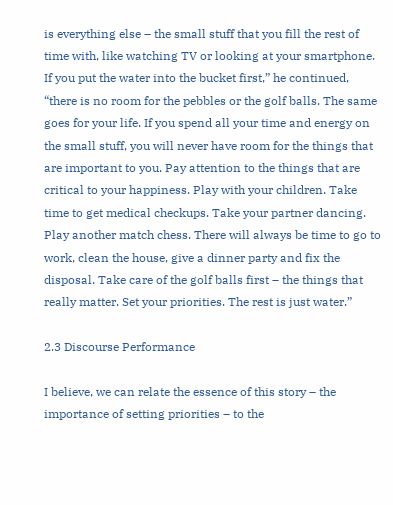is everything else – the small stuff that you fill the rest of time with, like watching TV or looking at your smartphone. If you put the water into the bucket first,” he continued, “there is no room for the pebbles or the golf balls. The same goes for your life. If you spend all your time and energy on the small stuff, you will never have room for the things that are important to you. Pay attention to the things that are critical to your happiness. Play with your children. Take time to get medical checkups. Take your partner dancing. Play another match chess. There will always be time to go to work, clean the house, give a dinner party and fix the disposal. Take care of the golf balls first – the things that really matter. Set your priorities. The rest is just water.”

2.3 Discourse Performance

I believe, we can relate the essence of this story – the importance of setting priorities – to the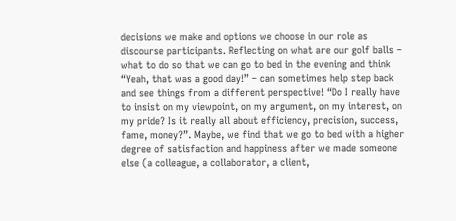decisions we make and options we choose in our role as discourse participants. Reflecting on what are our golf balls – what to do so that we can go to bed in the evening and think “Yeah, that was a good day!” – can sometimes help step back and see things from a different perspective! “Do I really have to insist on my viewpoint, on my argument, on my interest, on my pride? Is it really all about efficiency, precision, success, fame, money?”. Maybe, we find that we go to bed with a higher degree of satisfaction and happiness after we made someone else (a colleague, a collaborator, a client,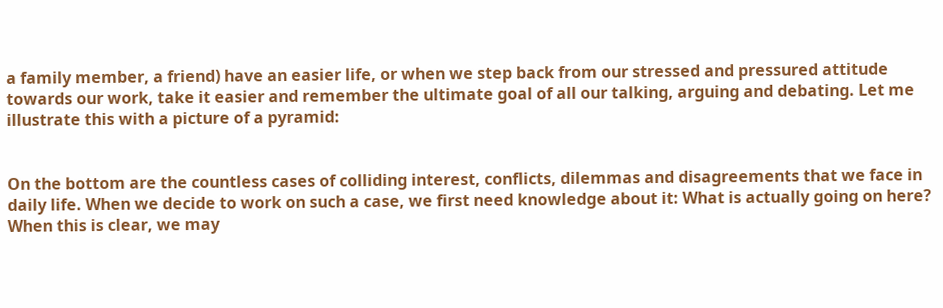a family member, a friend) have an easier life, or when we step back from our stressed and pressured attitude towards our work, take it easier and remember the ultimate goal of all our talking, arguing and debating. Let me illustrate this with a picture of a pyramid:


On the bottom are the countless cases of colliding interest, conflicts, dilemmas and disagreements that we face in daily life. When we decide to work on such a case, we first need knowledge about it: What is actually going on here? When this is clear, we may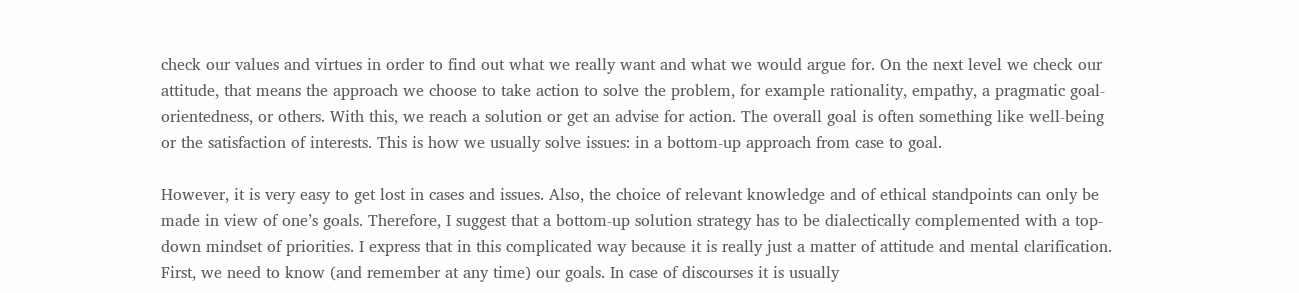check our values and virtues in order to find out what we really want and what we would argue for. On the next level we check our attitude, that means the approach we choose to take action to solve the problem, for example rationality, empathy, a pragmatic goal-orientedness, or others. With this, we reach a solution or get an advise for action. The overall goal is often something like well-being or the satisfaction of interests. This is how we usually solve issues: in a bottom-up approach from case to goal.

However, it is very easy to get lost in cases and issues. Also, the choice of relevant knowledge and of ethical standpoints can only be made in view of one’s goals. Therefore, I suggest that a bottom-up solution strategy has to be dialectically complemented with a top-down mindset of priorities. I express that in this complicated way because it is really just a matter of attitude and mental clarification. First, we need to know (and remember at any time) our goals. In case of discourses it is usually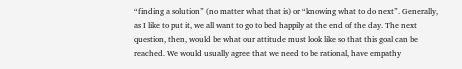“finding a solution” (no matter what that is) or “knowing what to do next”. Generally, as I like to put it, we all want to go to bed happily at the end of the day. The next question, then, would be what our attitude must look like so that this goal can be reached. We would usually agree that we need to be rational, have empathy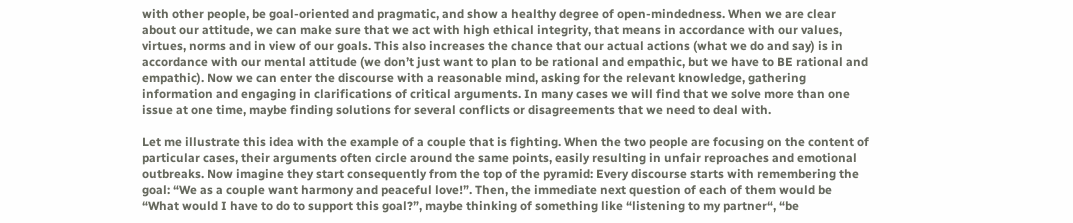with other people, be goal-oriented and pragmatic, and show a healthy degree of open-mindedness. When we are clear about our attitude, we can make sure that we act with high ethical integrity, that means in accordance with our values, virtues, norms and in view of our goals. This also increases the chance that our actual actions (what we do and say) is in accordance with our mental attitude (we don’t just want to plan to be rational and empathic, but we have to BE rational and empathic). Now we can enter the discourse with a reasonable mind, asking for the relevant knowledge, gathering information and engaging in clarifications of critical arguments. In many cases we will find that we solve more than one issue at one time, maybe finding solutions for several conflicts or disagreements that we need to deal with.

Let me illustrate this idea with the example of a couple that is fighting. When the two people are focusing on the content of particular cases, their arguments often circle around the same points, easily resulting in unfair reproaches and emotional outbreaks. Now imagine they start consequently from the top of the pyramid: Every discourse starts with remembering the goal: “We as a couple want harmony and peaceful love!”. Then, the immediate next question of each of them would be “What would I have to do to support this goal?”, maybe thinking of something like “listening to my partner“, “be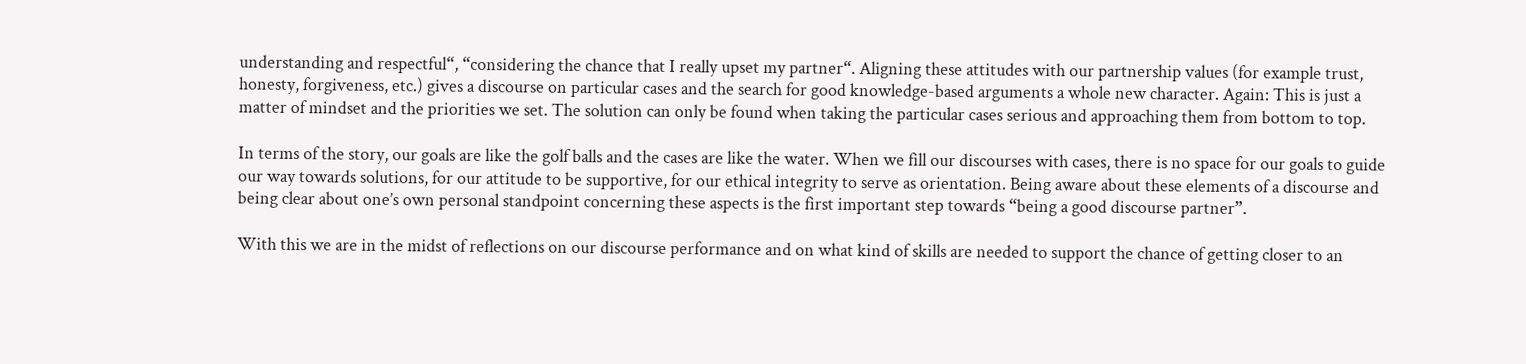understanding and respectful“, “considering the chance that I really upset my partner“. Aligning these attitudes with our partnership values (for example trust, honesty, forgiveness, etc.) gives a discourse on particular cases and the search for good knowledge-based arguments a whole new character. Again: This is just a matter of mindset and the priorities we set. The solution can only be found when taking the particular cases serious and approaching them from bottom to top.

In terms of the story, our goals are like the golf balls and the cases are like the water. When we fill our discourses with cases, there is no space for our goals to guide our way towards solutions, for our attitude to be supportive, for our ethical integrity to serve as orientation. Being aware about these elements of a discourse and being clear about one’s own personal standpoint concerning these aspects is the first important step towards “being a good discourse partner”.

With this we are in the midst of reflections on our discourse performance and on what kind of skills are needed to support the chance of getting closer to an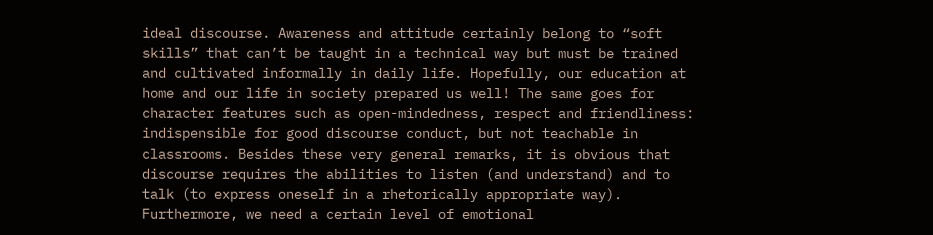ideal discourse. Awareness and attitude certainly belong to “soft skills” that can’t be taught in a technical way but must be trained and cultivated informally in daily life. Hopefully, our education at home and our life in society prepared us well! The same goes for character features such as open-mindedness, respect and friendliness: indispensible for good discourse conduct, but not teachable in classrooms. Besides these very general remarks, it is obvious that discourse requires the abilities to listen (and understand) and to talk (to express oneself in a rhetorically appropriate way). Furthermore, we need a certain level of emotional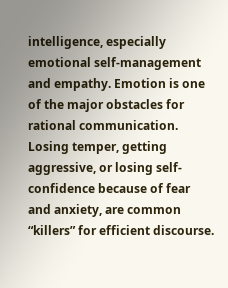intelligence, especially emotional self-management and empathy. Emotion is one of the major obstacles for rational communication. Losing temper, getting aggressive, or losing self-confidence because of fear and anxiety, are common “killers” for efficient discourse.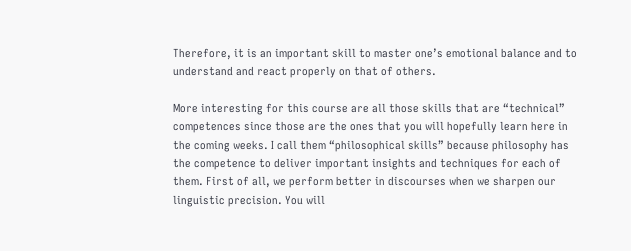Therefore, it is an important skill to master one’s emotional balance and to understand and react properly on that of others.

More interesting for this course are all those skills that are “technical” competences since those are the ones that you will hopefully learn here in the coming weeks. I call them “philosophical skills” because philosophy has the competence to deliver important insights and techniques for each of them. First of all, we perform better in discourses when we sharpen our linguistic precision. You will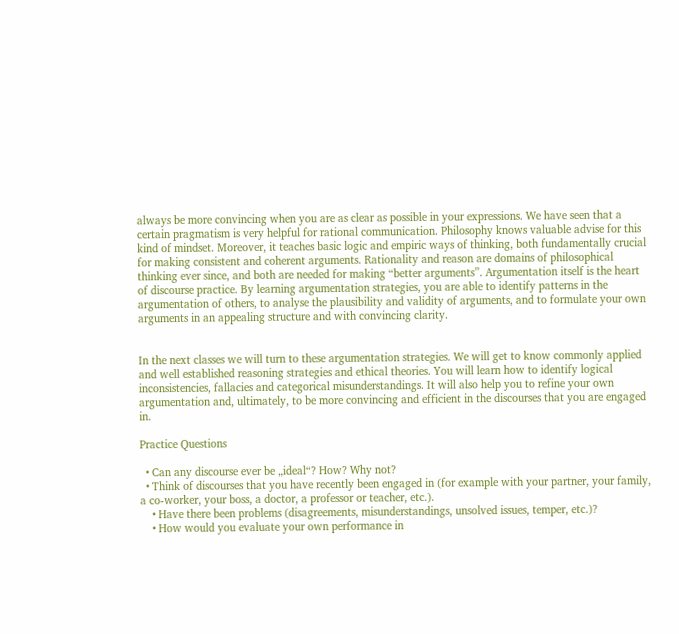always be more convincing when you are as clear as possible in your expressions. We have seen that a certain pragmatism is very helpful for rational communication. Philosophy knows valuable advise for this kind of mindset. Moreover, it teaches basic logic and empiric ways of thinking, both fundamentally crucial for making consistent and coherent arguments. Rationality and reason are domains of philosophical thinking ever since, and both are needed for making “better arguments”. Argumentation itself is the heart of discourse practice. By learning argumentation strategies, you are able to identify patterns in the argumentation of others, to analyse the plausibility and validity of arguments, and to formulate your own arguments in an appealing structure and with convincing clarity.


In the next classes we will turn to these argumentation strategies. We will get to know commonly applied and well established reasoning strategies and ethical theories. You will learn how to identify logical inconsistencies, fallacies and categorical misunderstandings. It will also help you to refine your own argumentation and, ultimately, to be more convincing and efficient in the discourses that you are engaged in.

Practice Questions

  • Can any discourse ever be „ideal“? How? Why not?
  • Think of discourses that you have recently been engaged in (for example with your partner, your family, a co-worker, your boss, a doctor, a professor or teacher, etc.).
    • Have there been problems (disagreements, misunderstandings, unsolved issues, temper, etc.)?
    • How would you evaluate your own performance in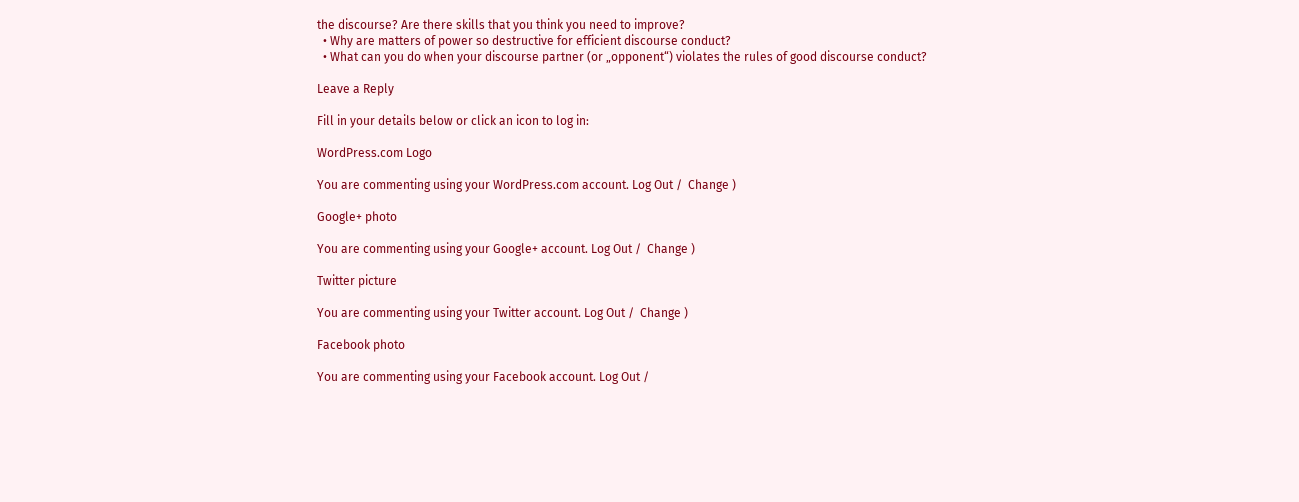the discourse? Are there skills that you think you need to improve?
  • Why are matters of power so destructive for efficient discourse conduct?
  • What can you do when your discourse partner (or „opponent“) violates the rules of good discourse conduct?

Leave a Reply

Fill in your details below or click an icon to log in:

WordPress.com Logo

You are commenting using your WordPress.com account. Log Out /  Change )

Google+ photo

You are commenting using your Google+ account. Log Out /  Change )

Twitter picture

You are commenting using your Twitter account. Log Out /  Change )

Facebook photo

You are commenting using your Facebook account. Log Out /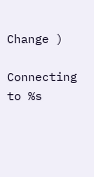Change )

Connecting to %s